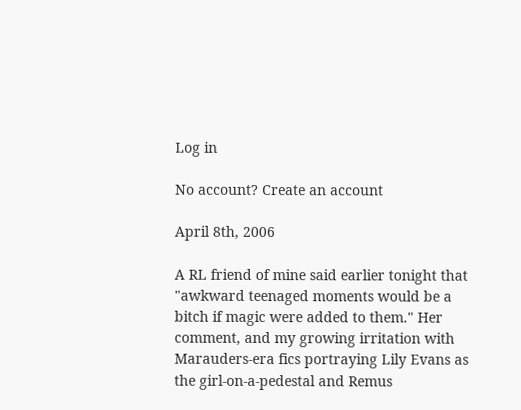Log in

No account? Create an account

April 8th, 2006

A RL friend of mine said earlier tonight that "awkward teenaged moments would be a bitch if magic were added to them." Her comment, and my growing irritation with Marauders-era fics portraying Lily Evans as the girl-on-a-pedestal and Remus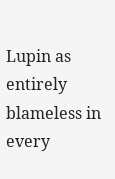Lupin as entirely blameless in every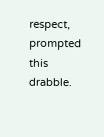respect, prompted this drabble.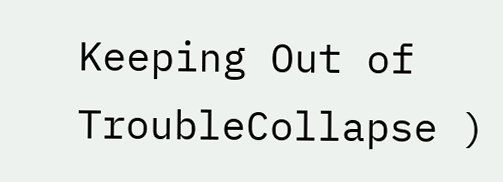Keeping Out of TroubleCollapse )